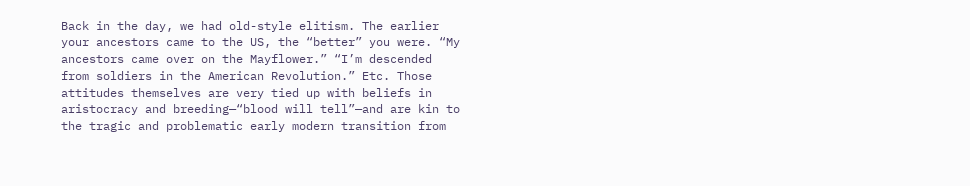Back in the day, we had old-style elitism. The earlier your ancestors came to the US, the “better” you were. “My ancestors came over on the Mayflower.” “I’m descended from soldiers in the American Revolution.” Etc. Those attitudes themselves are very tied up with beliefs in aristocracy and breeding—“blood will tell”—and are kin to the tragic and problematic early modern transition from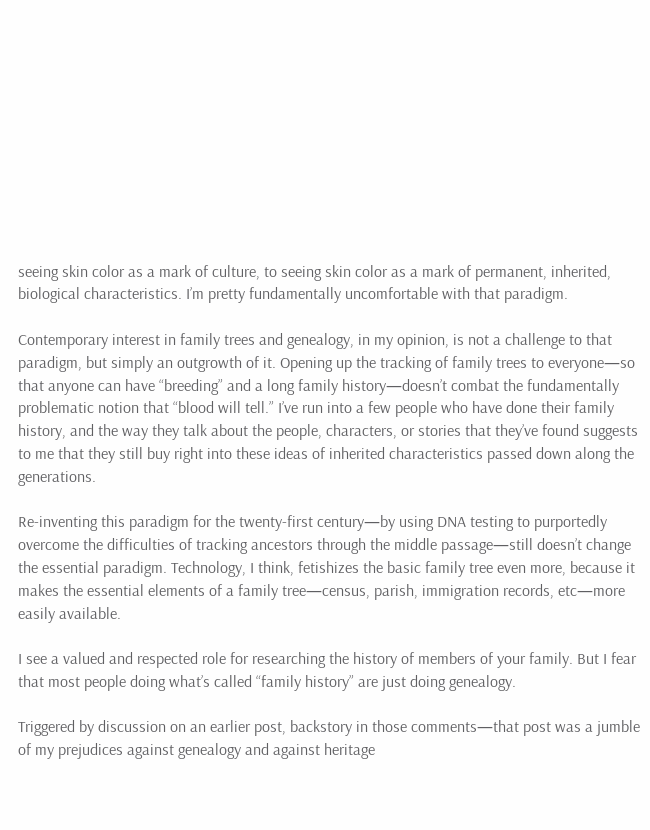seeing skin color as a mark of culture, to seeing skin color as a mark of permanent, inherited, biological characteristics. I’m pretty fundamentally uncomfortable with that paradigm.

Contemporary interest in family trees and genealogy, in my opinion, is not a challenge to that paradigm, but simply an outgrowth of it. Opening up the tracking of family trees to everyone—so that anyone can have “breeding” and a long family history—doesn’t combat the fundamentally problematic notion that “blood will tell.” I’ve run into a few people who have done their family history, and the way they talk about the people, characters, or stories that they’ve found suggests to me that they still buy right into these ideas of inherited characteristics passed down along the generations.

Re-inventing this paradigm for the twenty-first century—by using DNA testing to purportedly overcome the difficulties of tracking ancestors through the middle passage—still doesn’t change the essential paradigm. Technology, I think, fetishizes the basic family tree even more, because it makes the essential elements of a family tree—census, parish, immigration records, etc—more easily available.

I see a valued and respected role for researching the history of members of your family. But I fear that most people doing what’s called “family history” are just doing genealogy.

Triggered by discussion on an earlier post, backstory in those comments—that post was a jumble of my prejudices against genealogy and against heritage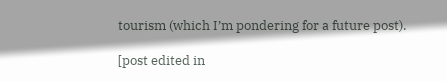tourism (which I’m pondering for a future post).

[post edited in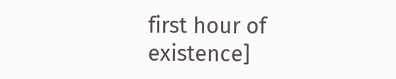first hour of existence]